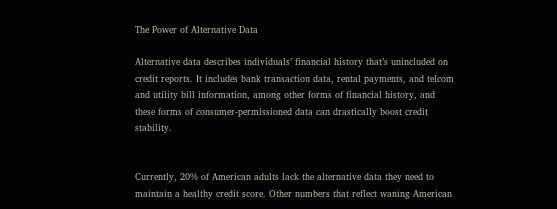The Power of Alternative Data

Alternative data describes individuals’ financial history that’s unincluded on credit reports. It includes bank transaction data, rental payments, and telcom and utility bill information, among other forms of financial history, and these forms of consumer-permissioned data can drastically boost credit stability.


Currently, 20% of American adults lack the alternative data they need to maintain a healthy credit score. Other numbers that reflect waning American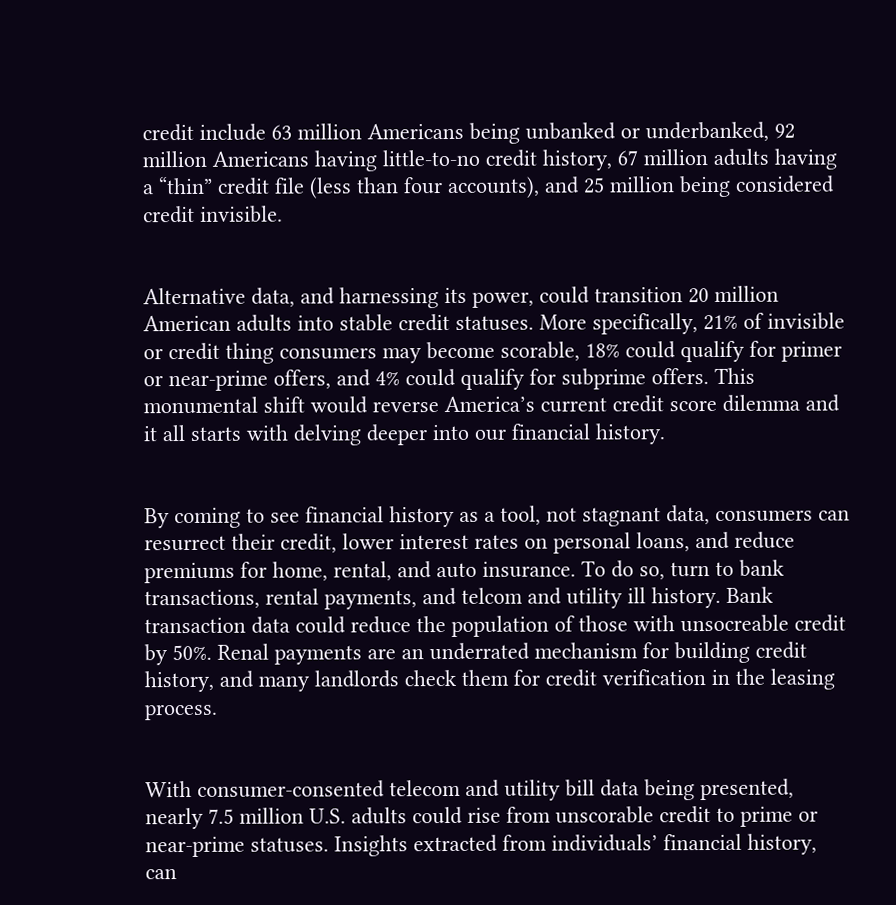credit include 63 million Americans being unbanked or underbanked, 92 million Americans having little-to-no credit history, 67 million adults having a “thin” credit file (less than four accounts), and 25 million being considered credit invisible.


Alternative data, and harnessing its power, could transition 20 million American adults into stable credit statuses. More specifically, 21% of invisible or credit thing consumers may become scorable, 18% could qualify for primer or near-prime offers, and 4% could qualify for subprime offers. This monumental shift would reverse America’s current credit score dilemma and it all starts with delving deeper into our financial history.


By coming to see financial history as a tool, not stagnant data, consumers can resurrect their credit, lower interest rates on personal loans, and reduce premiums for home, rental, and auto insurance. To do so, turn to bank transactions, rental payments, and telcom and utility ill history. Bank transaction data could reduce the population of those with unsocreable credit by 50%. Renal payments are an underrated mechanism for building credit history, and many landlords check them for credit verification in the leasing process.


With consumer-consented telecom and utility bill data being presented, nearly 7.5 million U.S. adults could rise from unscorable credit to prime or near-prime statuses. Insights extracted from individuals’ financial history, can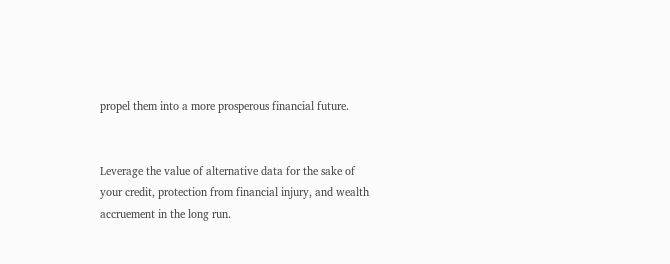propel them into a more prosperous financial future.


Leverage the value of alternative data for the sake of your credit, protection from financial injury, and wealth accruement in the long run.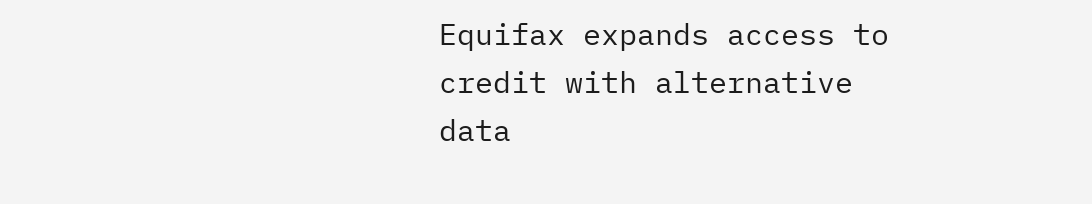Equifax expands access to credit with alternative data